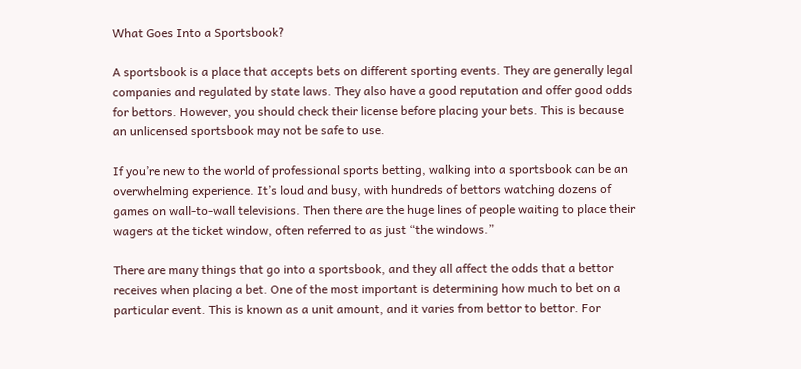What Goes Into a Sportsbook?

A sportsbook is a place that accepts bets on different sporting events. They are generally legal companies and regulated by state laws. They also have a good reputation and offer good odds for bettors. However, you should check their license before placing your bets. This is because an unlicensed sportsbook may not be safe to use.

If you’re new to the world of professional sports betting, walking into a sportsbook can be an overwhelming experience. It’s loud and busy, with hundreds of bettors watching dozens of games on wall-to-wall televisions. Then there are the huge lines of people waiting to place their wagers at the ticket window, often referred to as just “the windows.”

There are many things that go into a sportsbook, and they all affect the odds that a bettor receives when placing a bet. One of the most important is determining how much to bet on a particular event. This is known as a unit amount, and it varies from bettor to bettor. For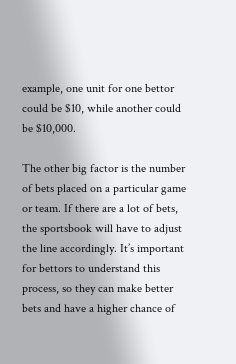example, one unit for one bettor could be $10, while another could be $10,000.

The other big factor is the number of bets placed on a particular game or team. If there are a lot of bets, the sportsbook will have to adjust the line accordingly. It’s important for bettors to understand this process, so they can make better bets and have a higher chance of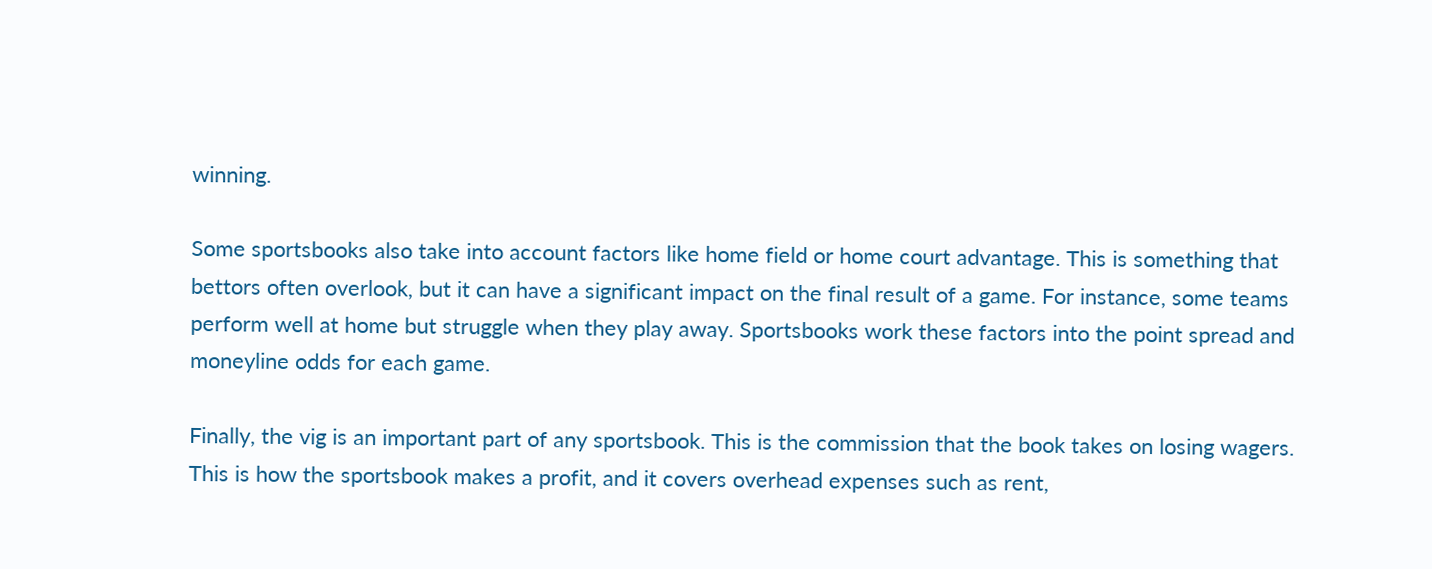winning.

Some sportsbooks also take into account factors like home field or home court advantage. This is something that bettors often overlook, but it can have a significant impact on the final result of a game. For instance, some teams perform well at home but struggle when they play away. Sportsbooks work these factors into the point spread and moneyline odds for each game.

Finally, the vig is an important part of any sportsbook. This is the commission that the book takes on losing wagers. This is how the sportsbook makes a profit, and it covers overhead expenses such as rent,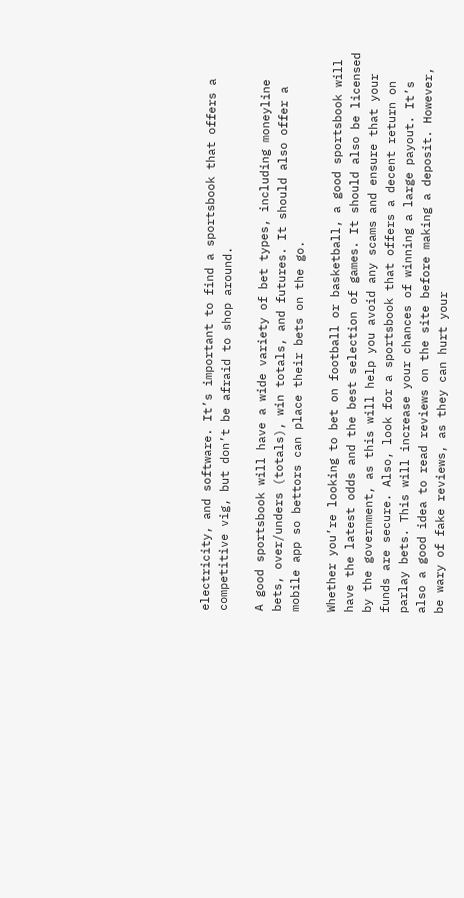electricity, and software. It’s important to find a sportsbook that offers a competitive vig, but don’t be afraid to shop around.

A good sportsbook will have a wide variety of bet types, including moneyline bets, over/unders (totals), win totals, and futures. It should also offer a mobile app so bettors can place their bets on the go.

Whether you’re looking to bet on football or basketball, a good sportsbook will have the latest odds and the best selection of games. It should also be licensed by the government, as this will help you avoid any scams and ensure that your funds are secure. Also, look for a sportsbook that offers a decent return on parlay bets. This will increase your chances of winning a large payout. It’s also a good idea to read reviews on the site before making a deposit. However, be wary of fake reviews, as they can hurt your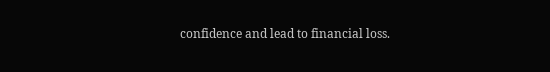confidence and lead to financial loss.